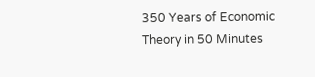350 Years of Economic Theory in 50 Minutes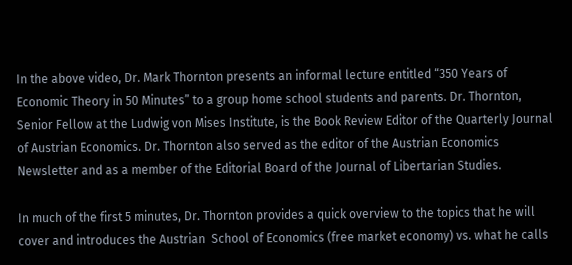In the above video, Dr. Mark Thornton presents an informal lecture entitled “350 Years of Economic Theory in 50 Minutes” to a group home school students and parents. Dr. Thornton, Senior Fellow at the Ludwig von Mises Institute, is the Book Review Editor of the Quarterly Journal of Austrian Economics. Dr. Thornton also served as the editor of the Austrian Economics Newsletter and as a member of the Editorial Board of the Journal of Libertarian Studies.

In much of the first 5 minutes, Dr. Thornton provides a quick overview to the topics that he will cover and introduces the Austrian  School of Economics (free market economy) vs. what he calls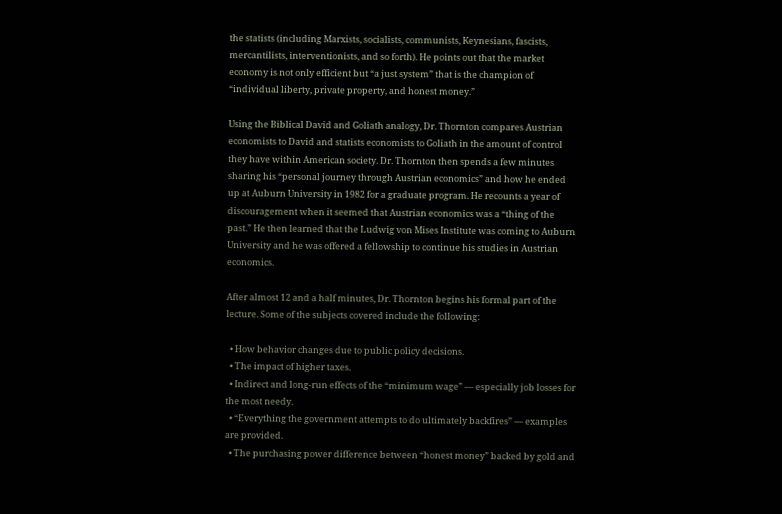the statists (including Marxists, socialists, communists, Keynesians, fascists, mercantilists, interventionists, and so forth). He points out that the market economy is not only efficient but “a just system” that is the champion of  “individual liberty, private property, and honest money.”

Using the Biblical David and Goliath analogy, Dr. Thornton compares Austrian economists to David and statists economists to Goliath in the amount of control they have within American society. Dr. Thornton then spends a few minutes sharing his “personal journey through Austrian economics” and how he ended up at Auburn University in 1982 for a graduate program. He recounts a year of discouragement when it seemed that Austrian economics was a “thing of the past.” He then learned that the Ludwig von Mises Institute was coming to Auburn University and he was offered a fellowship to continue his studies in Austrian economics.

After almost 12 and a half minutes, Dr. Thornton begins his formal part of the lecture. Some of the subjects covered include the following:

  • How behavior changes due to public policy decisions.
  • The impact of higher taxes.
  • Indirect and long-run effects of the “minimum wage” — especially job losses for the most needy.
  • “Everything the government attempts to do ultimately backfires” — examples are provided.
  • The purchasing power difference between “honest money” backed by gold and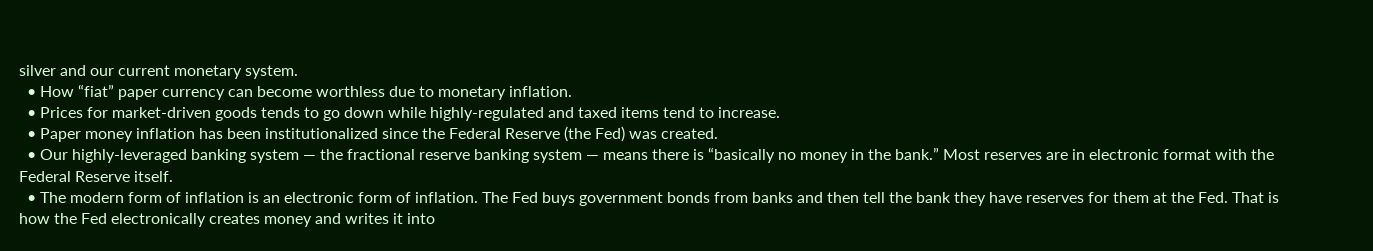silver and our current monetary system.
  • How “fiat” paper currency can become worthless due to monetary inflation.
  • Prices for market-driven goods tends to go down while highly-regulated and taxed items tend to increase.
  • Paper money inflation has been institutionalized since the Federal Reserve (the Fed) was created.
  • Our highly-leveraged banking system — the fractional reserve banking system — means there is “basically no money in the bank.” Most reserves are in electronic format with the Federal Reserve itself.
  • The modern form of inflation is an electronic form of inflation. The Fed buys government bonds from banks and then tell the bank they have reserves for them at the Fed. That is how the Fed electronically creates money and writes it into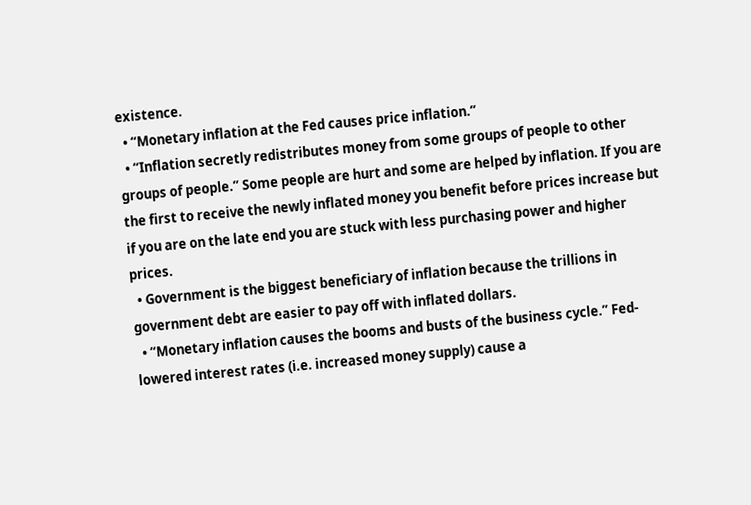existence.
  • “Monetary inflation at the Fed causes price inflation.”
  • “Inflation secretly redistributes money from some groups of people to other groups of people.” Some people are hurt and some are helped by inflation. If you are the first to receive the newly inflated money you benefit before prices increase but if you are on the late end you are stuck with less purchasing power and higher prices.
  • Government is the biggest beneficiary of inflation because the trillions in government debt are easier to pay off with inflated dollars.
  • “Monetary inflation causes the booms and busts of the business cycle.” Fed-lowered interest rates (i.e. increased money supply) cause a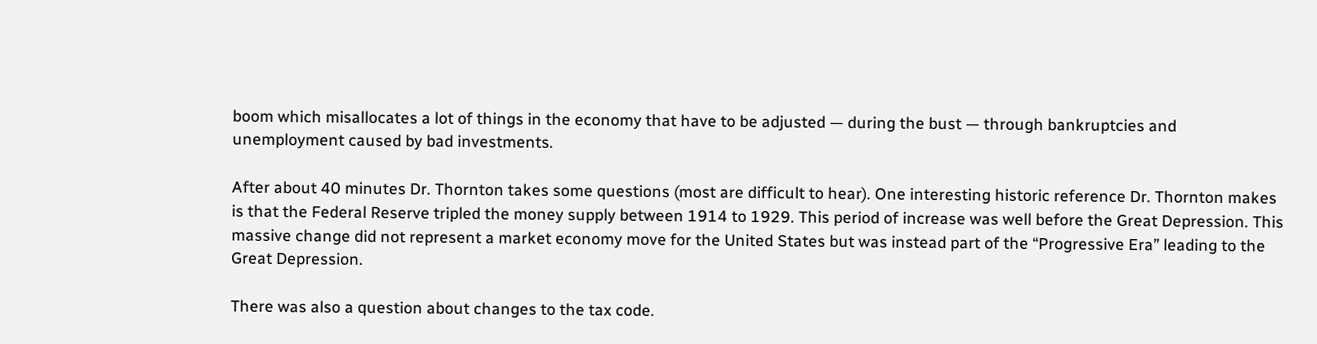boom which misallocates a lot of things in the economy that have to be adjusted — during the bust — through bankruptcies and unemployment caused by bad investments.

After about 40 minutes Dr. Thornton takes some questions (most are difficult to hear). One interesting historic reference Dr. Thornton makes is that the Federal Reserve tripled the money supply between 1914 to 1929. This period of increase was well before the Great Depression. This massive change did not represent a market economy move for the United States but was instead part of the “Progressive Era” leading to the Great Depression.

There was also a question about changes to the tax code.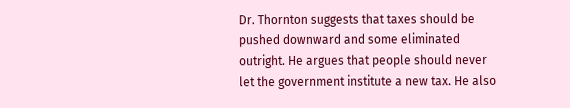Dr. Thornton suggests that taxes should be pushed downward and some eliminated outright. He argues that people should never let the government institute a new tax. He also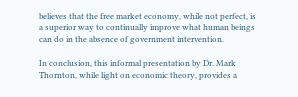believes that the free market economy, while not perfect, is a superior way to continually improve what human beings can do in the absence of government intervention.

In conclusion, this informal presentation by Dr. Mark Thornton, while light on economic theory, provides a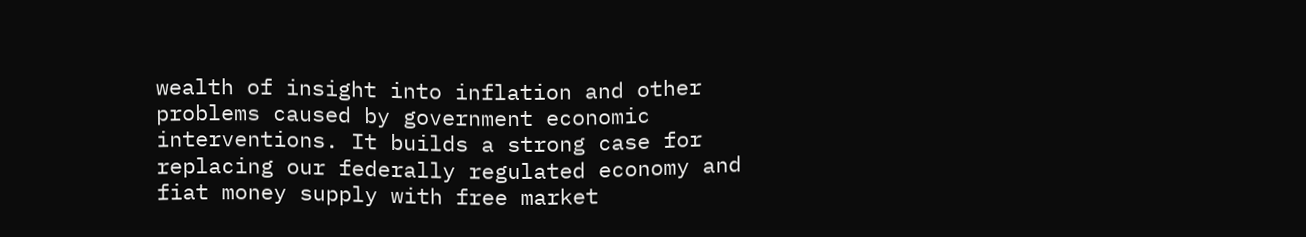wealth of insight into inflation and other problems caused by government economic interventions. It builds a strong case for replacing our federally regulated economy and fiat money supply with free market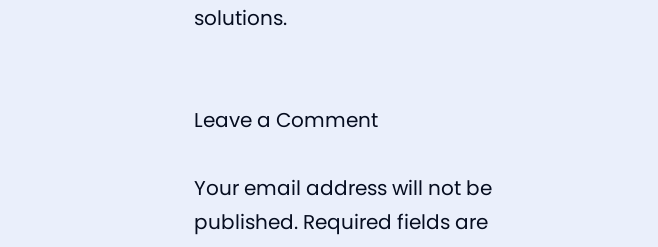solutions.


Leave a Comment

Your email address will not be published. Required fields are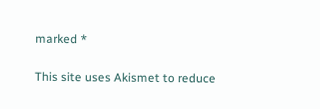marked *

This site uses Akismet to reduce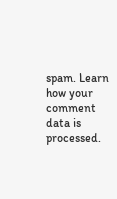spam. Learn how your comment data is processed.